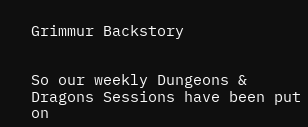Grimmur Backstory


So our weekly Dungeons & Dragons Sessions have been put on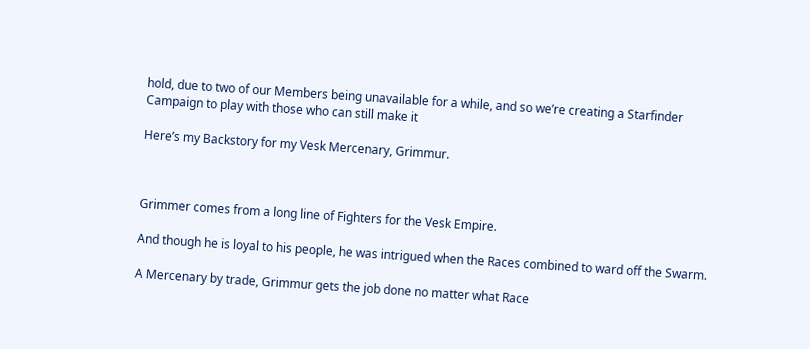hold, due to two of our Members being unavailable for a while, and so we’re creating a Starfinder Campaign to play with those who can still make it

Here’s my Backstory for my Vesk Mercenary, Grimmur.



Grimmer comes from a long line of Fighters for the Vesk Empire.

And though he is loyal to his people, he was intrigued when the Races combined to ward off the Swarm.

A Mercenary by trade, Grimmur gets the job done no matter what Race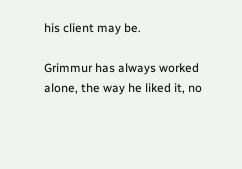his client may be.

Grimmur has always worked alone, the way he liked it, no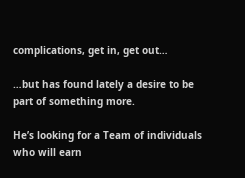complications, get in, get out…

…but has found lately a desire to be part of something more.

He’s looking for a Team of individuals who will earn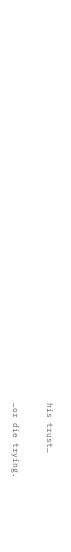his trust…

…or die trying.